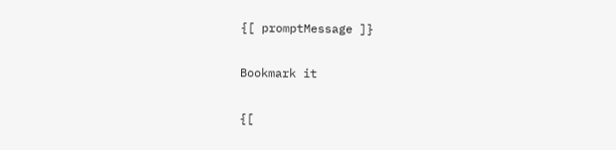{[ promptMessage ]}

Bookmark it

{[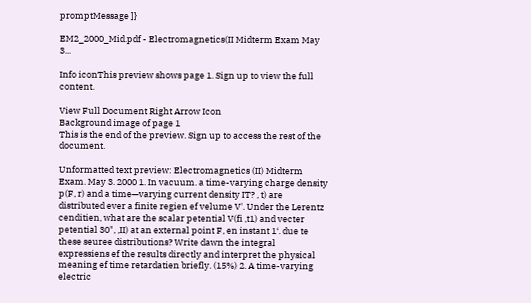promptMessage ]}

EM2_2000_Mid.pdf - Electromagnetics(II Midterm Exam May 3...

Info iconThis preview shows page 1. Sign up to view the full content.

View Full Document Right Arrow Icon
Background image of page 1
This is the end of the preview. Sign up to access the rest of the document.

Unformatted text preview: Electromagnetics (II) Midterm Exam. May 3. 2000 1. In vacuum. a time-varying charge density p(F, r) and a time—varying current density IT? , t) are distributed ever a finite regien ef velume V'. Under the Lerentz cenditien, what are the scalar petential V(fi ,t1) and vecter petential 30", ,II) at an external point F, en instant 1‘. due te these seuree distributions? Write dawn the integral expressiens ef the results directly and interpret the physical meaning ef time retardatien briefly. (15%) 2. A time-varying electric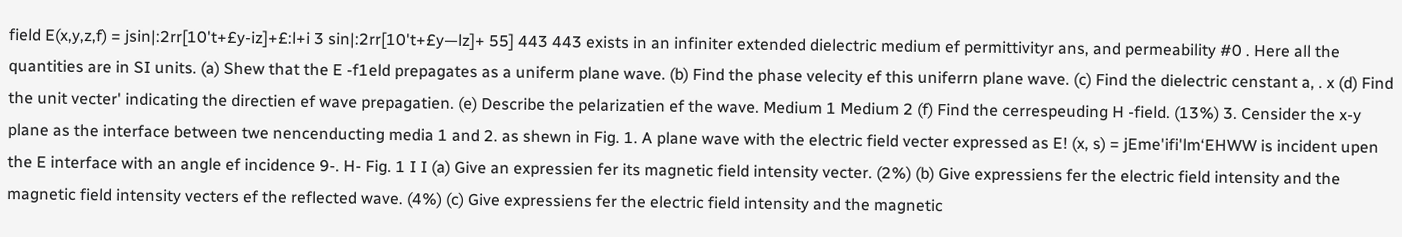field E(x,y,z,f) = jsin|:2rr[10't+£y-iz]+£:l+i 3 sin|:2rr[10't+£y—lz]+ 55] 443 443 exists in an infiniter extended dielectric medium ef permittivityr ans, and permeability #0 . Here all the quantities are in SI units. (a) Shew that the E -f1eld prepagates as a uniferm plane wave. (b) Find the phase velecity ef this uniferrn plane wave. (c) Find the dielectric censtant a, . x (d) Find the unit vecter' indicating the directien ef wave prepagatien. (e) Describe the pelarizatien ef the wave. Medium 1 Medium 2 (f) Find the cerrespeuding H -field. (13%) 3. Censider the x-y plane as the interface between twe nencenducting media 1 and 2. as shewn in Fig. 1. A plane wave with the electric field vecter expressed as E! (x, s) = jEme'ifi'lm‘EHWW is incident upen the E interface with an angle ef incidence 9-. H- Fig. 1 I I (a) Give an expressien fer its magnetic field intensity vecter. (2%) (b) Give expressiens fer the electric field intensity and the magnetic field intensity vecters ef the reflected wave. (4%) (c) Give expressiens fer the electric field intensity and the magnetic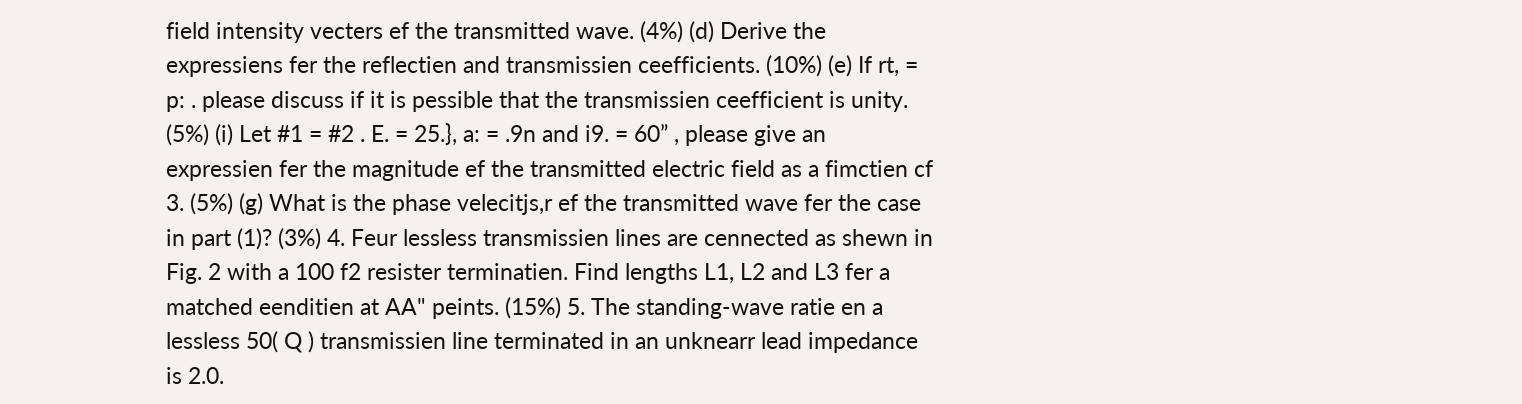field intensity vecters ef the transmitted wave. (4%) (d) Derive the expressiens fer the reflectien and transmissien ceefficients. (10%) (e) If rt, = p: . please discuss if it is pessible that the transmissien ceefficient is unity. (5%) (i) Let #1 = #2 . E. = 25.}, a: = .9n and i9. = 60” , please give an expressien fer the magnitude ef the transmitted electric field as a fimctien cf 3. (5%) (g) What is the phase velecitjs,r ef the transmitted wave fer the case in part (1)? (3%) 4. Feur lessless transmissien lines are cennected as shewn in Fig. 2 with a 100 f2 resister terminatien. Find lengths L1, L2 and L3 fer a matched eenditien at AA" peints. (15%) 5. The standing-wave ratie en a lessless 50( Q ) transmissien line terminated in an unknearr lead impedance is 2.0.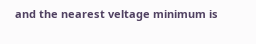and the nearest veltage minimum is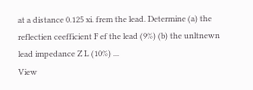at a distance 0.125 xi. frem the lead. Determine (a) the reflectien ceefficient F ef the lead (9%) (b) the unltnewn lead impedance Z L (10%) ...
View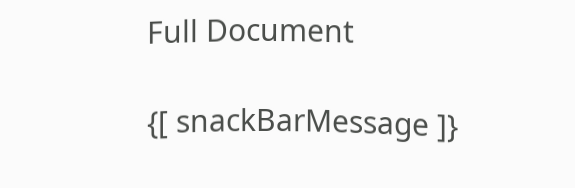Full Document

{[ snackBarMessage ]}